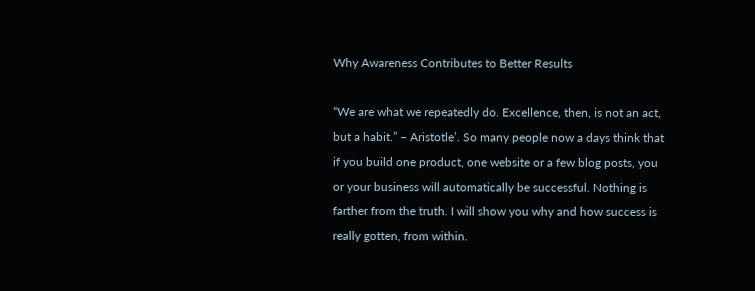Why Awareness Contributes to Better Results

“We are what we repeatedly do. Excellence, then, is not an act, but a habit.” – Aristotle’. So many people now a days think that if you build one product, one website or a few blog posts, you or your business will automatically be successful. Nothing is farther from the truth. I will show you why and how success is really gotten, from within.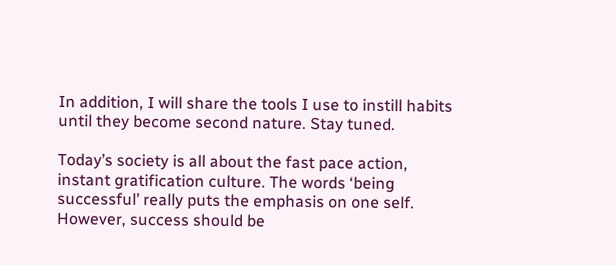In addition, I will share the tools I use to instill habits until they become second nature. Stay tuned.

Today’s society is all about the fast pace action, instant gratification culture. The words ‘being successful’ really puts the emphasis on one self. However, success should be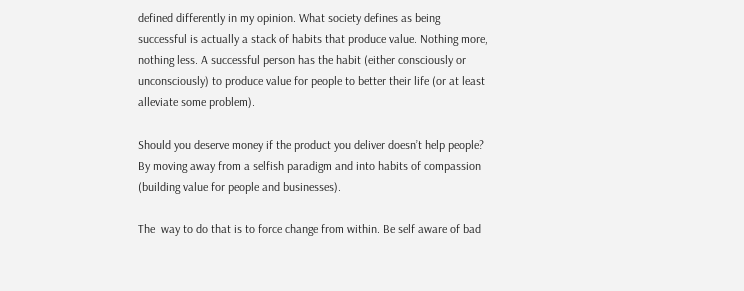defined differently in my opinion. What society defines as being successful is actually a stack of habits that produce value. Nothing more, nothing less. A successful person has the habit (either consciously or unconsciously) to produce value for people to better their life (or at least alleviate some problem).

Should you deserve money if the product you deliver doesn’t help people? By moving away from a selfish paradigm and into habits of compassion (building value for people and businesses).

The  way to do that is to force change from within. Be self aware of bad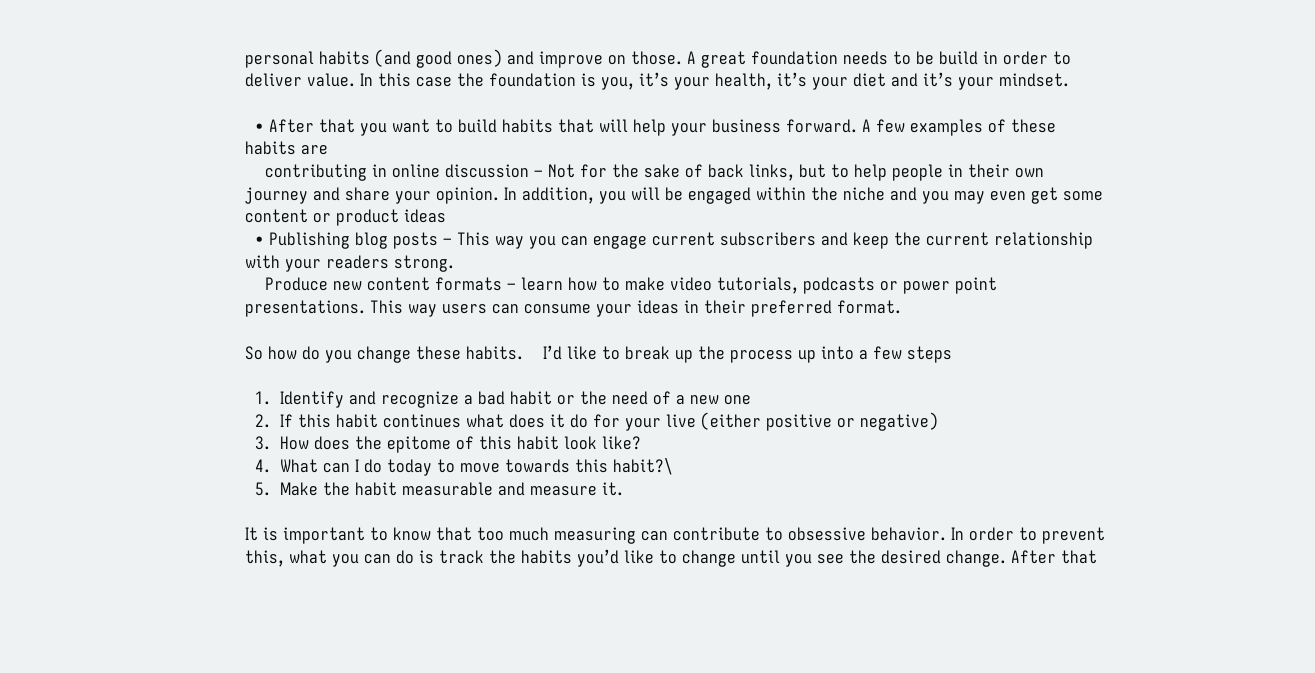personal habits (and good ones) and improve on those. A great foundation needs to be build in order to deliver value. In this case the foundation is you, it’s your health, it’s your diet and it’s your mindset.

  • After that you want to build habits that will help your business forward. A few examples of these habits are
    contributing in online discussion – Not for the sake of back links, but to help people in their own journey and share your opinion. In addition, you will be engaged within the niche and you may even get some content or product ideas
  • Publishing blog posts – This way you can engage current subscribers and keep the current relationship with your readers strong.
    Produce new content formats – learn how to make video tutorials, podcasts or power point presentations. This way users can consume your ideas in their preferred format.

So how do you change these habits.    I’d like to break up the process up into a few steps

  1.  Identify and recognize a bad habit or the need of a new one
  2.  If this habit continues what does it do for your live (either positive or negative)
  3.  How does the epitome of this habit look like?
  4.  What can I do today to move towards this habit?\
  5.  Make the habit measurable and measure it.

It is important to know that too much measuring can contribute to obsessive behavior. In order to prevent this, what you can do is track the habits you’d like to change until you see the desired change. After that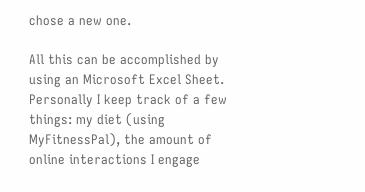chose a new one.

All this can be accomplished by using an Microsoft Excel Sheet. Personally I keep track of a few things: my diet (using MyFitnessPal), the amount of online interactions I engage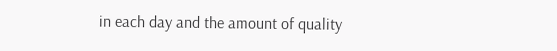in each day and the amount of quality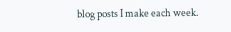blog posts I make each week.